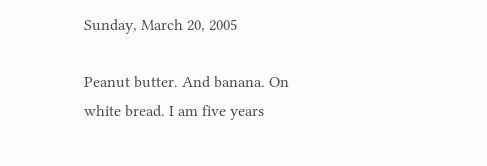Sunday, March 20, 2005

Peanut butter. And banana. On white bread. I am five years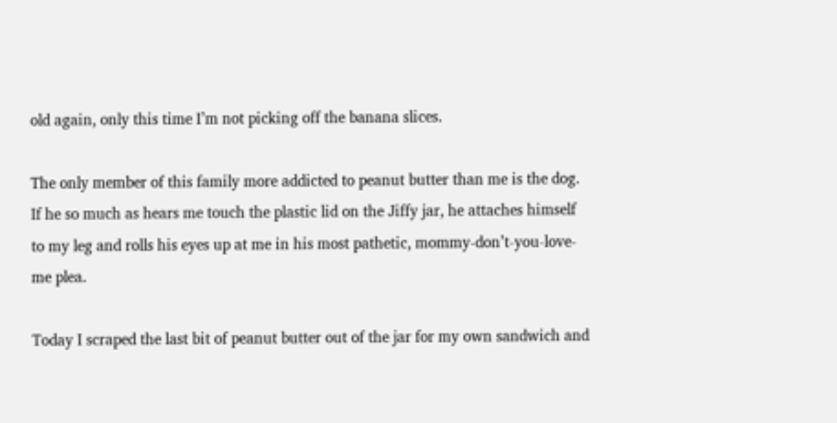old again, only this time I’m not picking off the banana slices.

The only member of this family more addicted to peanut butter than me is the dog. If he so much as hears me touch the plastic lid on the Jiffy jar, he attaches himself to my leg and rolls his eyes up at me in his most pathetic, mommy-don’t-you-love-me plea.

Today I scraped the last bit of peanut butter out of the jar for my own sandwich and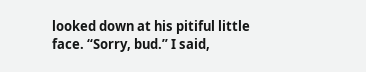looked down at his pitiful little face. “Sorry, bud.” I said,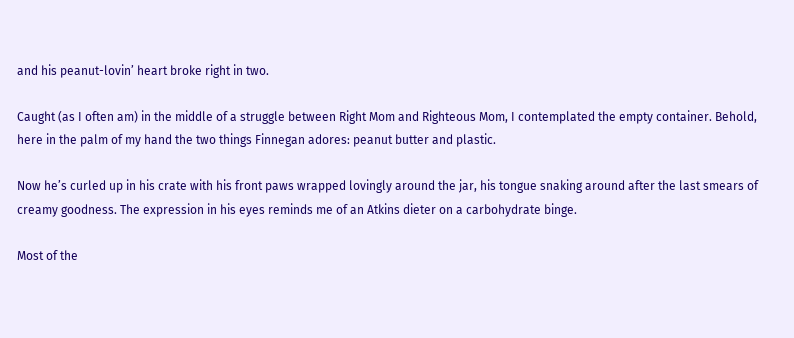and his peanut-lovin’ heart broke right in two.

Caught (as I often am) in the middle of a struggle between Right Mom and Righteous Mom, I contemplated the empty container. Behold, here in the palm of my hand the two things Finnegan adores: peanut butter and plastic.

Now he’s curled up in his crate with his front paws wrapped lovingly around the jar, his tongue snaking around after the last smears of creamy goodness. The expression in his eyes reminds me of an Atkins dieter on a carbohydrate binge.

Most of the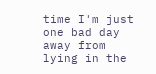time I'm just one bad day away from lying in the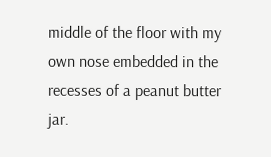middle of the floor with my own nose embedded in the recesses of a peanut butter jar.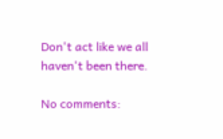Don't act like we all haven't been there.

No comments: